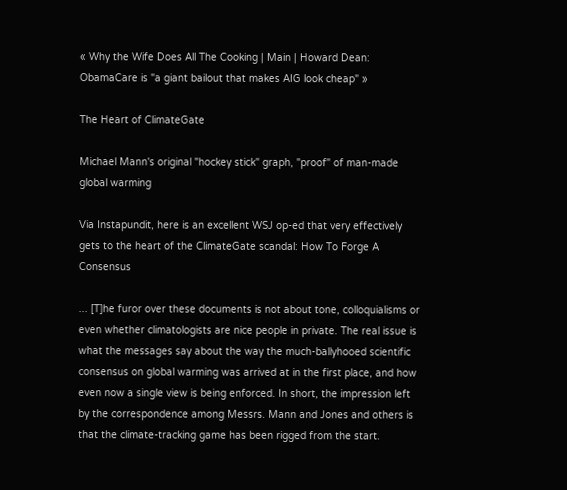« Why the Wife Does All The Cooking | Main | Howard Dean: ObamaCare is "a giant bailout that makes AIG look cheap" »

The Heart of ClimateGate

Michael Mann's original "hockey stick" graph, "proof" of man-made global warming

Via Instapundit, here is an excellent WSJ op-ed that very effectively gets to the heart of the ClimateGate scandal: How To Forge A Consensus

... [T]he furor over these documents is not about tone, colloquialisms or even whether climatologists are nice people in private. The real issue is what the messages say about the way the much-ballyhooed scientific consensus on global warming was arrived at in the first place, and how even now a single view is being enforced. In short, the impression left by the correspondence among Messrs. Mann and Jones and others is that the climate-tracking game has been rigged from the start.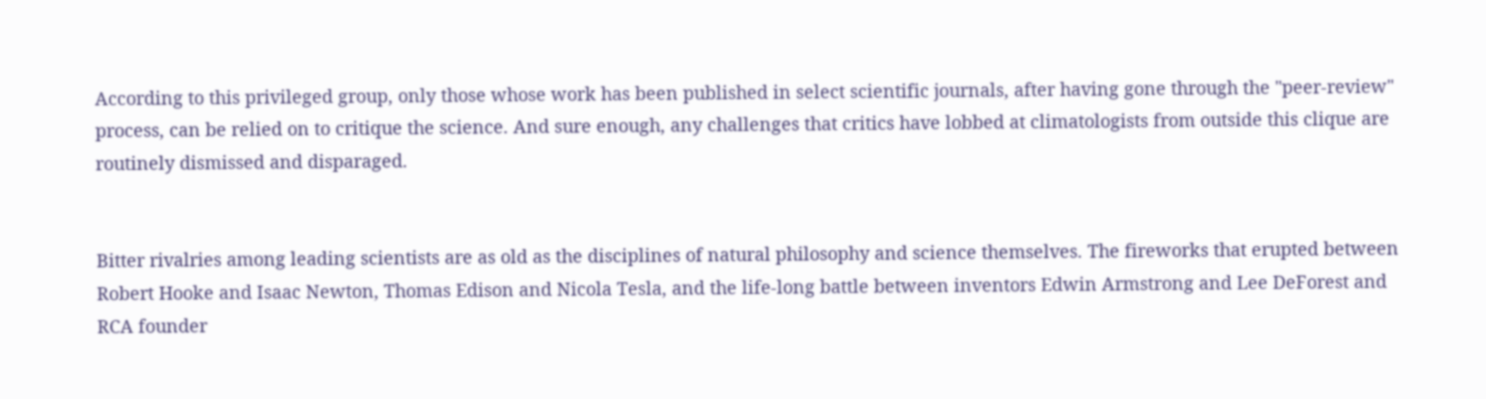According to this privileged group, only those whose work has been published in select scientific journals, after having gone through the "peer-review" process, can be relied on to critique the science. And sure enough, any challenges that critics have lobbed at climatologists from outside this clique are routinely dismissed and disparaged.


Bitter rivalries among leading scientists are as old as the disciplines of natural philosophy and science themselves. The fireworks that erupted between Robert Hooke and Isaac Newton, Thomas Edison and Nicola Tesla, and the life-long battle between inventors Edwin Armstrong and Lee DeForest and RCA founder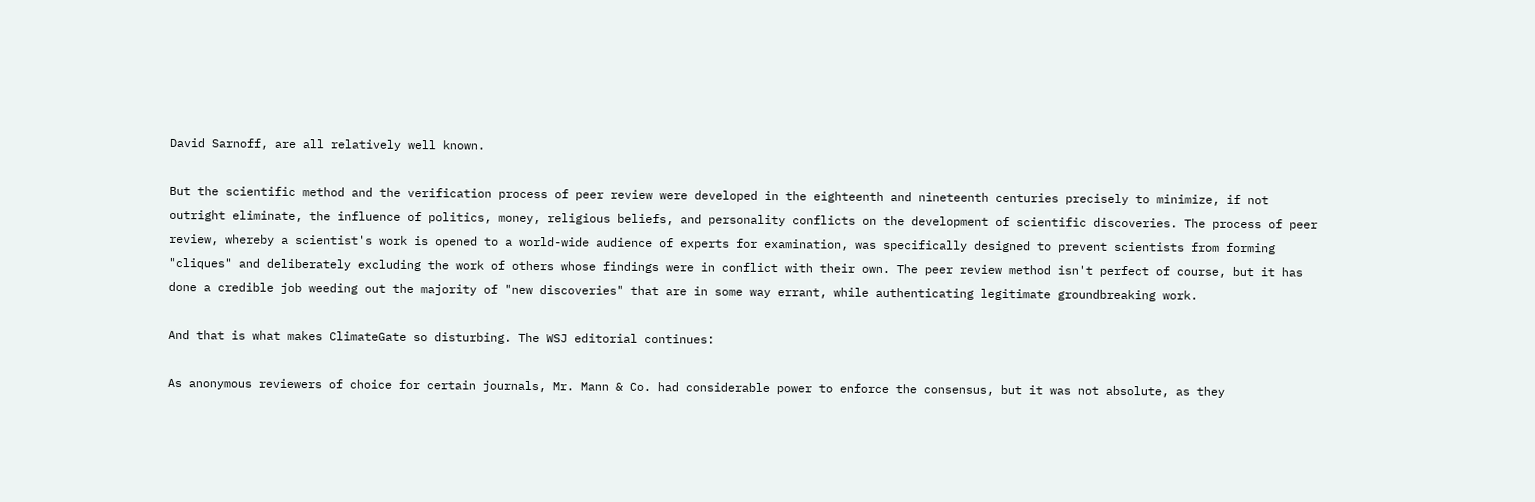David Sarnoff, are all relatively well known.

But the scientific method and the verification process of peer review were developed in the eighteenth and nineteenth centuries precisely to minimize, if not outright eliminate, the influence of politics, money, religious beliefs, and personality conflicts on the development of scientific discoveries. The process of peer review, whereby a scientist's work is opened to a world-wide audience of experts for examination, was specifically designed to prevent scientists from forming "cliques" and deliberately excluding the work of others whose findings were in conflict with their own. The peer review method isn't perfect of course, but it has done a credible job weeding out the majority of "new discoveries" that are in some way errant, while authenticating legitimate groundbreaking work.

And that is what makes ClimateGate so disturbing. The WSJ editorial continues:

As anonymous reviewers of choice for certain journals, Mr. Mann & Co. had considerable power to enforce the consensus, but it was not absolute, as they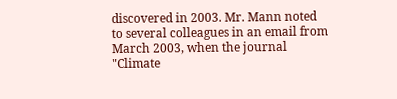discovered in 2003. Mr. Mann noted to several colleagues in an email from March 2003, when the journal "Climate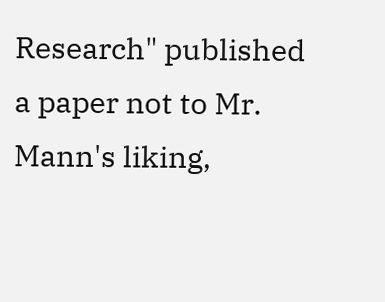Research" published a paper not to Mr. Mann's liking,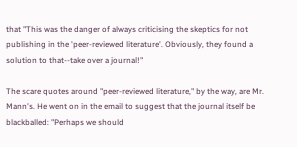that "This was the danger of always criticising the skeptics for not publishing in the 'peer-reviewed literature'. Obviously, they found a solution to that--take over a journal!"

The scare quotes around "peer-reviewed literature," by the way, are Mr. Mann's. He went on in the email to suggest that the journal itself be blackballed: "Perhaps we should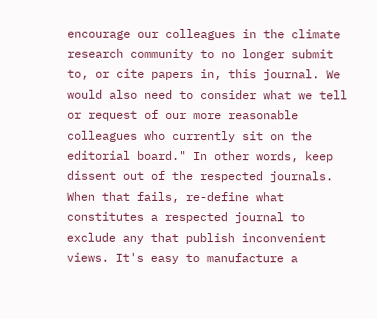encourage our colleagues in the climate research community to no longer submit to, or cite papers in, this journal. We would also need to consider what we tell or request of our more reasonable colleagues who currently sit on the editorial board." In other words, keep dissent out of the respected journals. When that fails, re-define what constitutes a respected journal to exclude any that publish inconvenient views. It's easy to manufacture a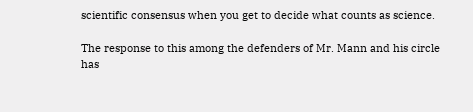scientific consensus when you get to decide what counts as science.

The response to this among the defenders of Mr. Mann and his circle has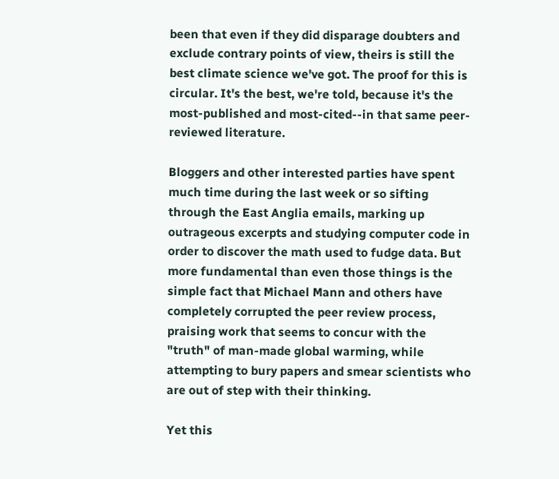been that even if they did disparage doubters and exclude contrary points of view, theirs is still the best climate science we've got. The proof for this is circular. It's the best, we're told, because it's the most-published and most-cited--in that same peer-reviewed literature.

Bloggers and other interested parties have spent much time during the last week or so sifting through the East Anglia emails, marking up outrageous excerpts and studying computer code in order to discover the math used to fudge data. But more fundamental than even those things is the simple fact that Michael Mann and others have completely corrupted the peer review process, praising work that seems to concur with the "truth" of man-made global warming, while attempting to bury papers and smear scientists who are out of step with their thinking.

Yet this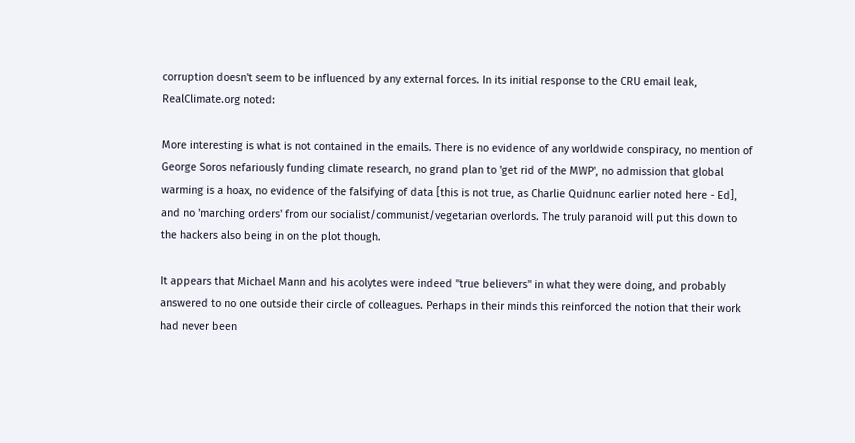corruption doesn't seem to be influenced by any external forces. In its initial response to the CRU email leak, RealClimate.org noted:

More interesting is what is not contained in the emails. There is no evidence of any worldwide conspiracy, no mention of George Soros nefariously funding climate research, no grand plan to 'get rid of the MWP', no admission that global warming is a hoax, no evidence of the falsifying of data [this is not true, as Charlie Quidnunc earlier noted here - Ed], and no 'marching orders' from our socialist/communist/vegetarian overlords. The truly paranoid will put this down to the hackers also being in on the plot though.

It appears that Michael Mann and his acolytes were indeed "true believers" in what they were doing, and probably answered to no one outside their circle of colleagues. Perhaps in their minds this reinforced the notion that their work had never been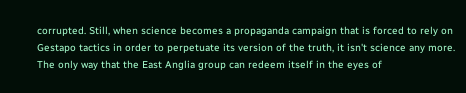corrupted. Still, when science becomes a propaganda campaign that is forced to rely on Gestapo tactics in order to perpetuate its version of the truth, it isn't science any more. The only way that the East Anglia group can redeem itself in the eyes of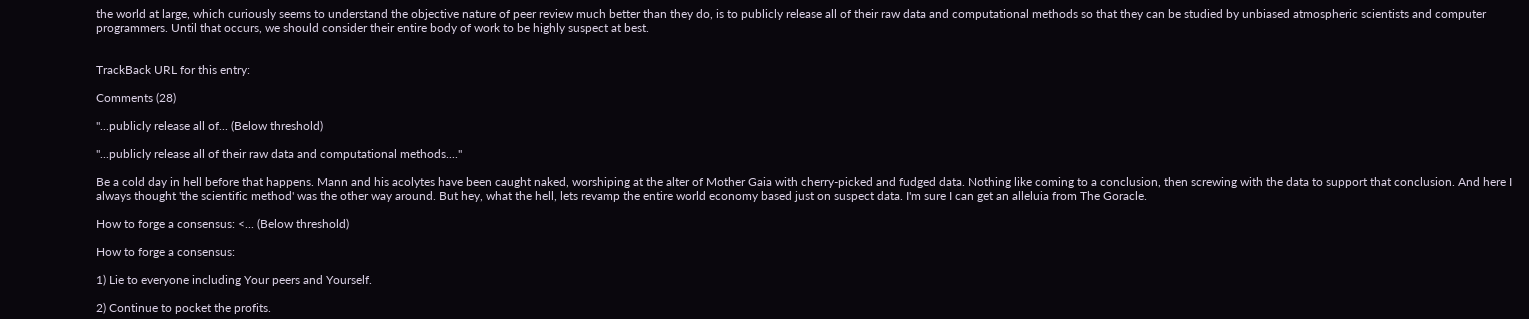the world at large, which curiously seems to understand the objective nature of peer review much better than they do, is to publicly release all of their raw data and computational methods so that they can be studied by unbiased atmospheric scientists and computer programmers. Until that occurs, we should consider their entire body of work to be highly suspect at best.


TrackBack URL for this entry:

Comments (28)

"...publicly release all of... (Below threshold)

"...publicly release all of their raw data and computational methods...."

Be a cold day in hell before that happens. Mann and his acolytes have been caught naked, worshiping at the alter of Mother Gaia with cherry-picked and fudged data. Nothing like coming to a conclusion, then screwing with the data to support that conclusion. And here I always thought 'the scientific method' was the other way around. But hey, what the hell, lets revamp the entire world economy based just on suspect data. I'm sure I can get an alleluia from The Goracle.

How to forge a consensus: <... (Below threshold)

How to forge a consensus:

1) Lie to everyone including Your peers and Yourself.

2) Continue to pocket the profits.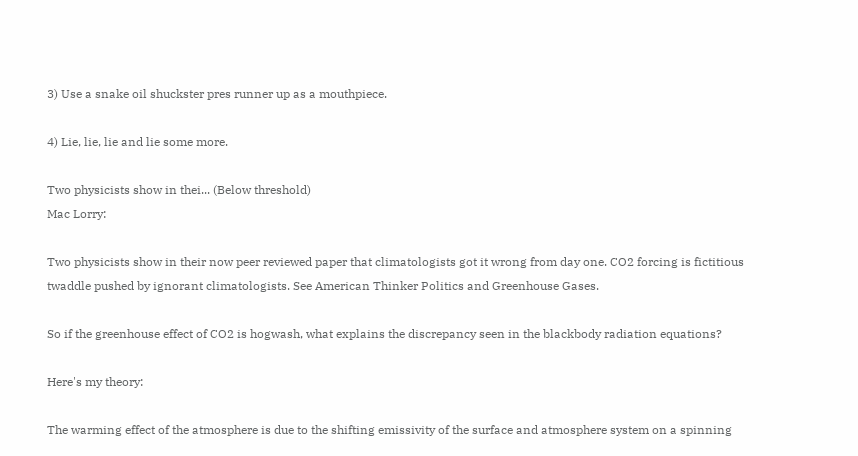3) Use a snake oil shuckster pres runner up as a mouthpiece.

4) Lie, lie, lie and lie some more.

Two physicists show in thei... (Below threshold)
Mac Lorry:

Two physicists show in their now peer reviewed paper that climatologists got it wrong from day one. CO2 forcing is fictitious twaddle pushed by ignorant climatologists. See American Thinker Politics and Greenhouse Gases.

So if the greenhouse effect of CO2 is hogwash, what explains the discrepancy seen in the blackbody radiation equations?

Here's my theory:

The warming effect of the atmosphere is due to the shifting emissivity of the surface and atmosphere system on a spinning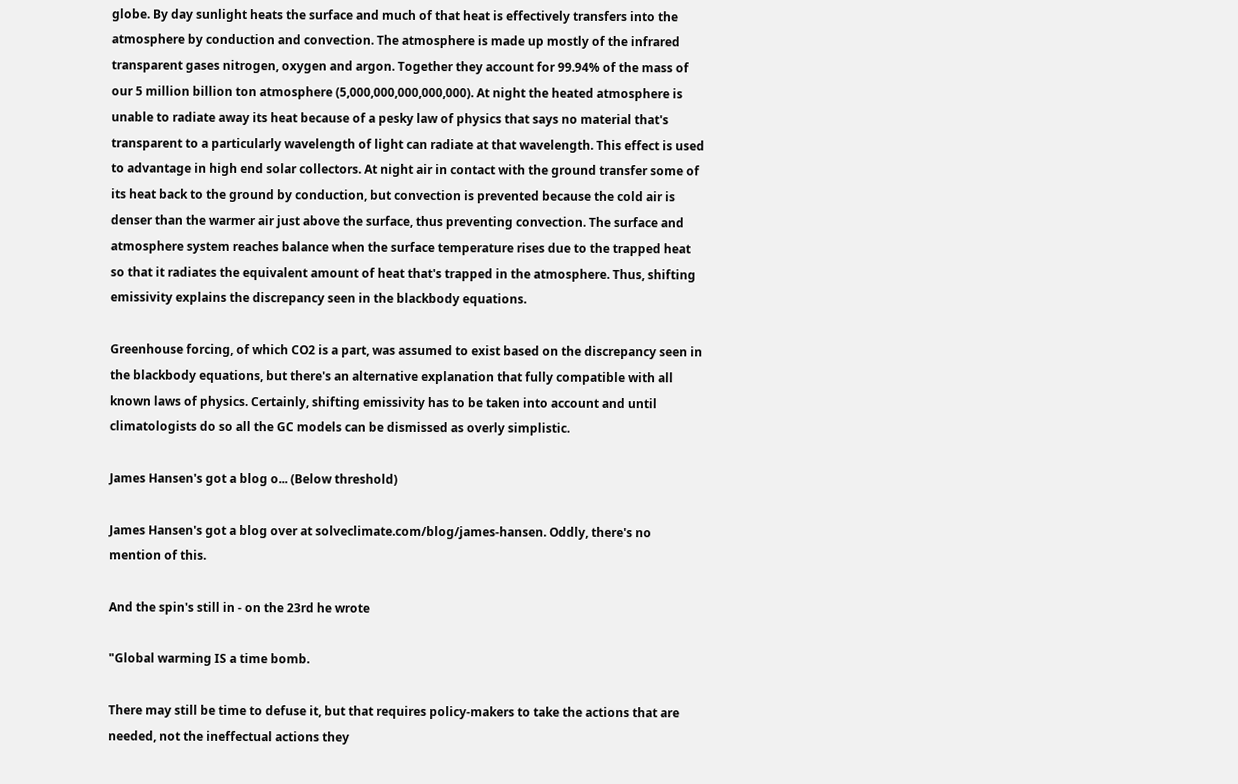globe. By day sunlight heats the surface and much of that heat is effectively transfers into the atmosphere by conduction and convection. The atmosphere is made up mostly of the infrared transparent gases nitrogen, oxygen and argon. Together they account for 99.94% of the mass of our 5 million billion ton atmosphere (5,000,000,000,000,000). At night the heated atmosphere is unable to radiate away its heat because of a pesky law of physics that says no material that's transparent to a particularly wavelength of light can radiate at that wavelength. This effect is used to advantage in high end solar collectors. At night air in contact with the ground transfer some of its heat back to the ground by conduction, but convection is prevented because the cold air is denser than the warmer air just above the surface, thus preventing convection. The surface and atmosphere system reaches balance when the surface temperature rises due to the trapped heat so that it radiates the equivalent amount of heat that's trapped in the atmosphere. Thus, shifting emissivity explains the discrepancy seen in the blackbody equations.

Greenhouse forcing, of which CO2 is a part, was assumed to exist based on the discrepancy seen in the blackbody equations, but there's an alternative explanation that fully compatible with all known laws of physics. Certainly, shifting emissivity has to be taken into account and until climatologists do so all the GC models can be dismissed as overly simplistic.

James Hansen's got a blog o... (Below threshold)

James Hansen's got a blog over at solveclimate.com/blog/james-hansen. Oddly, there's no mention of this.

And the spin's still in - on the 23rd he wrote

"Global warming IS a time bomb.

There may still be time to defuse it, but that requires policy-makers to take the actions that are needed, not the ineffectual actions they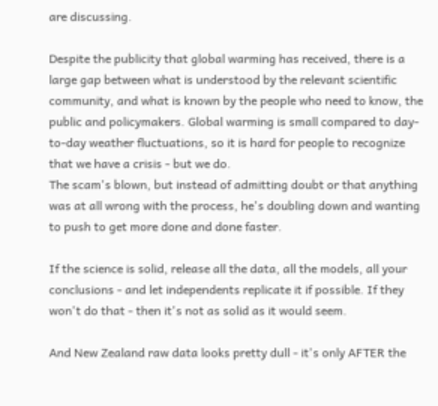are discussing.

Despite the publicity that global warming has received, there is a large gap between what is understood by the relevant scientific community, and what is known by the people who need to know, the public and policymakers. Global warming is small compared to day-to-day weather fluctuations, so it is hard for people to recognize that we have a crisis - but we do.
The scam's blown, but instead of admitting doubt or that anything was at all wrong with the process, he's doubling down and wanting to push to get more done and done faster.

If the science is solid, release all the data, all the models, all your conclusions - and let independents replicate it if possible. If they won't do that - then it's not as solid as it would seem.

And New Zealand raw data looks pretty dull - it's only AFTER the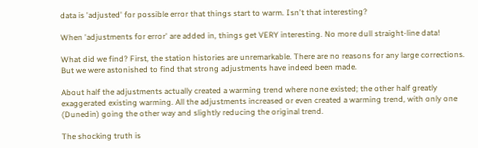data is 'adjusted' for possible error that things start to warm. Isn't that interesting?

When 'adjustments for error' are added in, things get VERY interesting. No more dull straight-line data!

What did we find? First, the station histories are unremarkable. There are no reasons for any large corrections. But we were astonished to find that strong adjustments have indeed been made.

About half the adjustments actually created a warming trend where none existed; the other half greatly exaggerated existing warming. All the adjustments increased or even created a warming trend, with only one (Dunedin) going the other way and slightly reducing the original trend.

The shocking truth is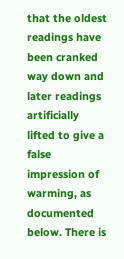that the oldest readings have been cranked way down and later readings artificially lifted to give a false impression of warming, as documented below. There is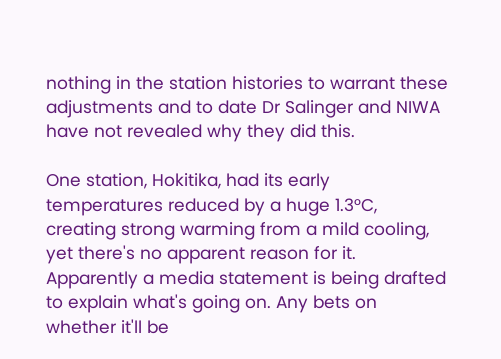nothing in the station histories to warrant these adjustments and to date Dr Salinger and NIWA have not revealed why they did this.

One station, Hokitika, had its early temperatures reduced by a huge 1.3°C, creating strong warming from a mild cooling, yet there's no apparent reason for it.
Apparently a media statement is being drafted to explain what's going on. Any bets on whether it'll be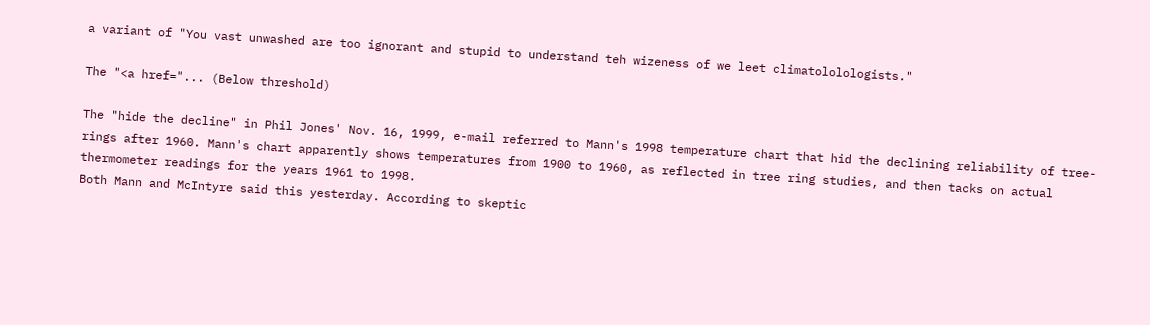a variant of "You vast unwashed are too ignorant and stupid to understand teh wizeness of we leet climatololologists."

The "<a href="... (Below threshold)

The "hide the decline" in Phil Jones' Nov. 16, 1999, e-mail referred to Mann's 1998 temperature chart that hid the declining reliability of tree-rings after 1960. Mann's chart apparently shows temperatures from 1900 to 1960, as reflected in tree ring studies, and then tacks on actual thermometer readings for the years 1961 to 1998.
Both Mann and McIntyre said this yesterday. According to skeptic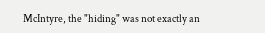McIntyre, the "hiding" was not exactly an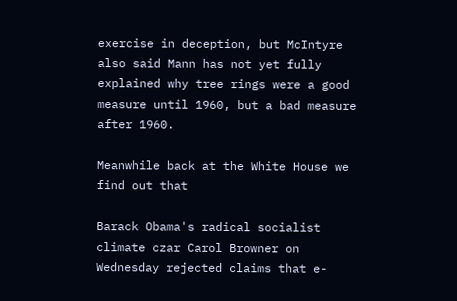exercise in deception, but McIntyre also said Mann has not yet fully explained why tree rings were a good measure until 1960, but a bad measure after 1960.

Meanwhile back at the White House we find out that

Barack Obama's radical socialist climate czar Carol Browner on Wednesday rejected claims that e-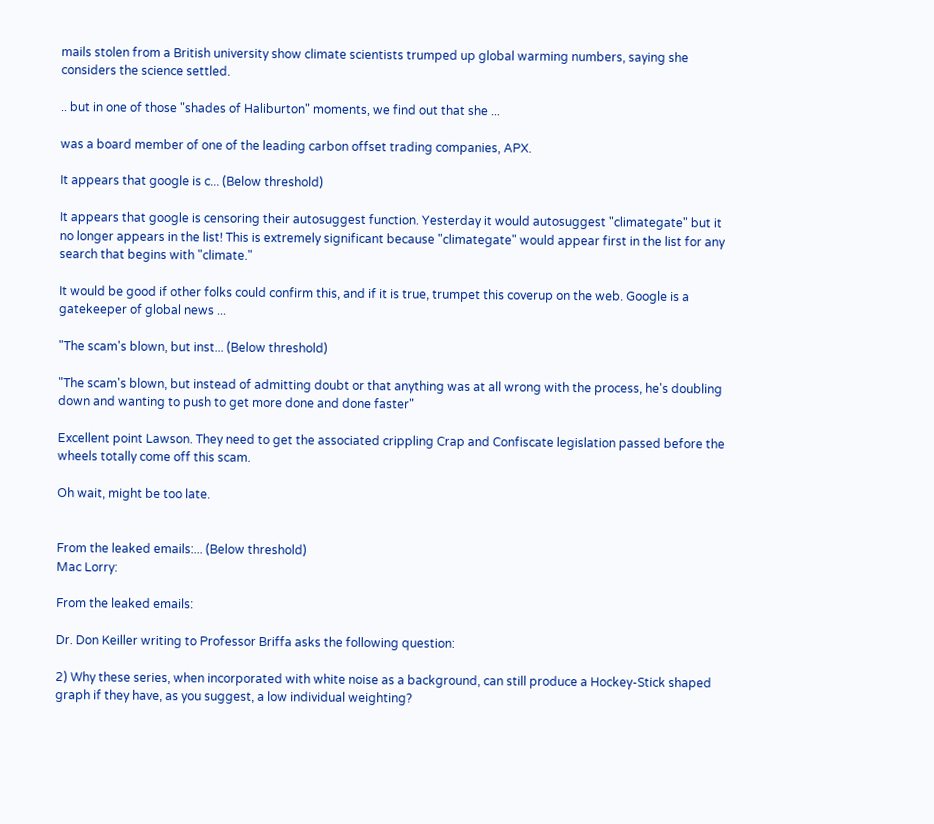mails stolen from a British university show climate scientists trumped up global warming numbers, saying she considers the science settled.

.. but in one of those "shades of Haliburton" moments, we find out that she ...

was a board member of one of the leading carbon offset trading companies, APX.

It appears that google is c... (Below threshold)

It appears that google is censoring their autosuggest function. Yesterday it would autosuggest "climategate" but it no longer appears in the list! This is extremely significant because "climategate" would appear first in the list for any search that begins with "climate."

It would be good if other folks could confirm this, and if it is true, trumpet this coverup on the web. Google is a gatekeeper of global news ...

"The scam's blown, but inst... (Below threshold)

"The scam's blown, but instead of admitting doubt or that anything was at all wrong with the process, he's doubling down and wanting to push to get more done and done faster"

Excellent point Lawson. They need to get the associated crippling Crap and Confiscate legislation passed before the wheels totally come off this scam.

Oh wait, might be too late.


From the leaked emails:... (Below threshold)
Mac Lorry:

From the leaked emails:

Dr. Don Keiller writing to Professor Briffa asks the following question:

2) Why these series, when incorporated with white noise as a background, can still produce a Hockey-Stick shaped graph if they have, as you suggest, a low individual weighting?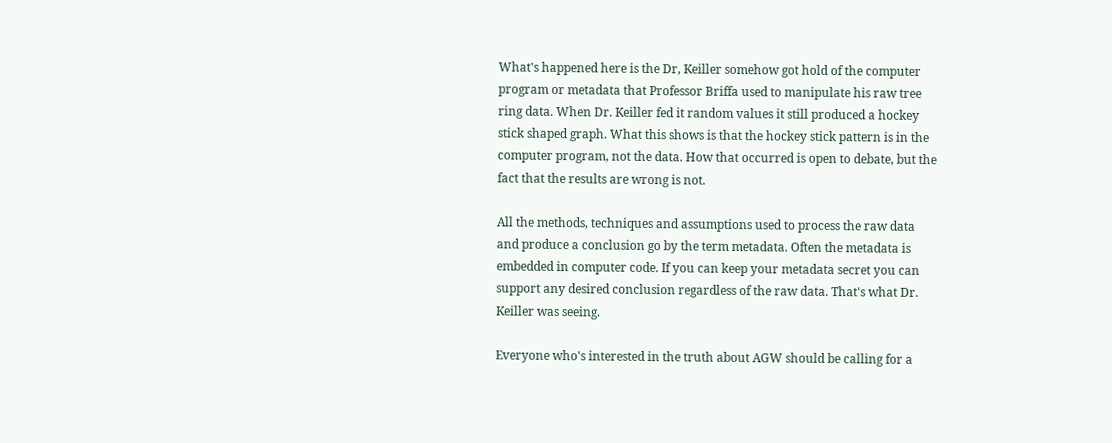What's happened here is the Dr, Keiller somehow got hold of the computer program or metadata that Professor Briffa used to manipulate his raw tree ring data. When Dr. Keiller fed it random values it still produced a hockey stick shaped graph. What this shows is that the hockey stick pattern is in the computer program, not the data. How that occurred is open to debate, but the fact that the results are wrong is not.

All the methods, techniques and assumptions used to process the raw data and produce a conclusion go by the term metadata. Often the metadata is embedded in computer code. If you can keep your metadata secret you can support any desired conclusion regardless of the raw data. That's what Dr. Keiller was seeing.

Everyone who's interested in the truth about AGW should be calling for a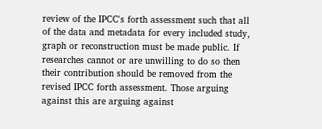review of the IPCC's forth assessment such that all of the data and metadata for every included study, graph or reconstruction must be made public. If researches cannot or are unwilling to do so then their contribution should be removed from the revised IPCC forth assessment. Those arguing against this are arguing against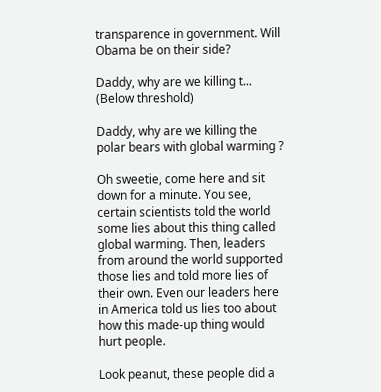transparence in government. Will Obama be on their side?

Daddy, why are we killing t... (Below threshold)

Daddy, why are we killing the polar bears with global warming ?

Oh sweetie, come here and sit down for a minute. You see, certain scientists told the world some lies about this thing called global warming. Then, leaders from around the world supported those lies and told more lies of their own. Even our leaders here in America told us lies too about how this made-up thing would hurt people.

Look peanut, these people did a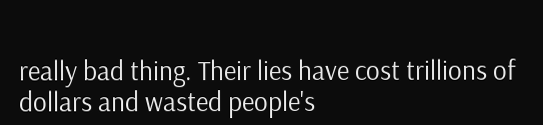really bad thing. Their lies have cost trillions of dollars and wasted people's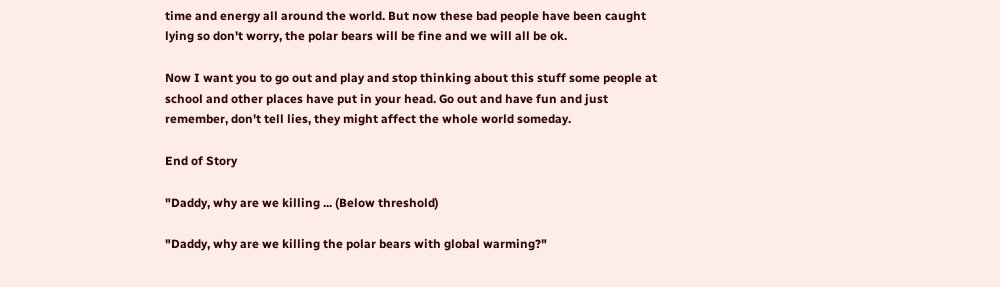time and energy all around the world. But now these bad people have been caught lying so don't worry, the polar bears will be fine and we will all be ok.

Now I want you to go out and play and stop thinking about this stuff some people at school and other places have put in your head. Go out and have fun and just remember, don't tell lies, they might affect the whole world someday.

End of Story

"Daddy, why are we killing ... (Below threshold)

"Daddy, why are we killing the polar bears with global warming?"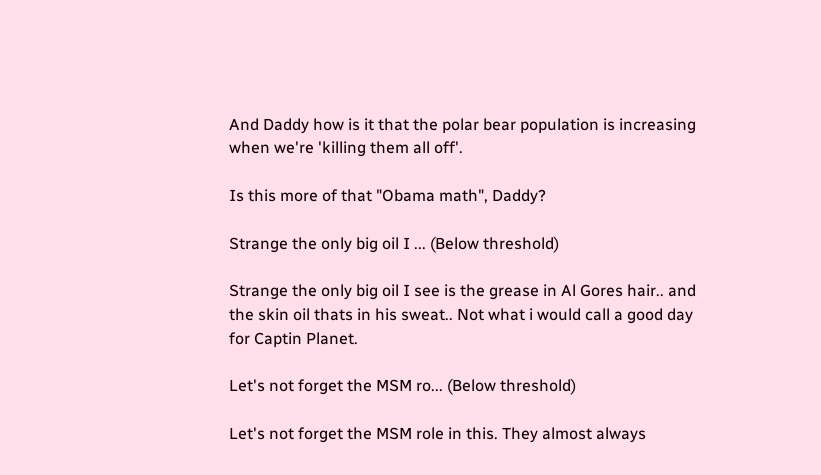And Daddy how is it that the polar bear population is increasing when we're 'killing them all off'.

Is this more of that "Obama math", Daddy?

Strange the only big oil I ... (Below threshold)

Strange the only big oil I see is the grease in Al Gores hair.. and the skin oil thats in his sweat.. Not what i would call a good day for Captin Planet.

Let's not forget the MSM ro... (Below threshold)

Let's not forget the MSM role in this. They almost always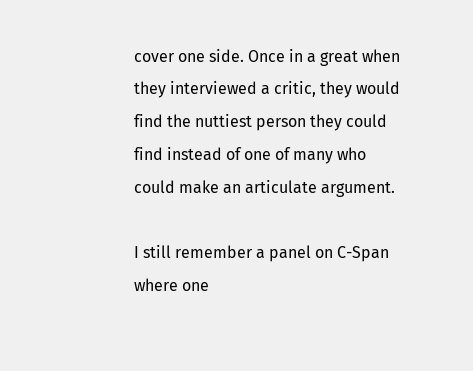cover one side. Once in a great when they interviewed a critic, they would find the nuttiest person they could find instead of one of many who could make an articulate argument.

I still remember a panel on C-Span where one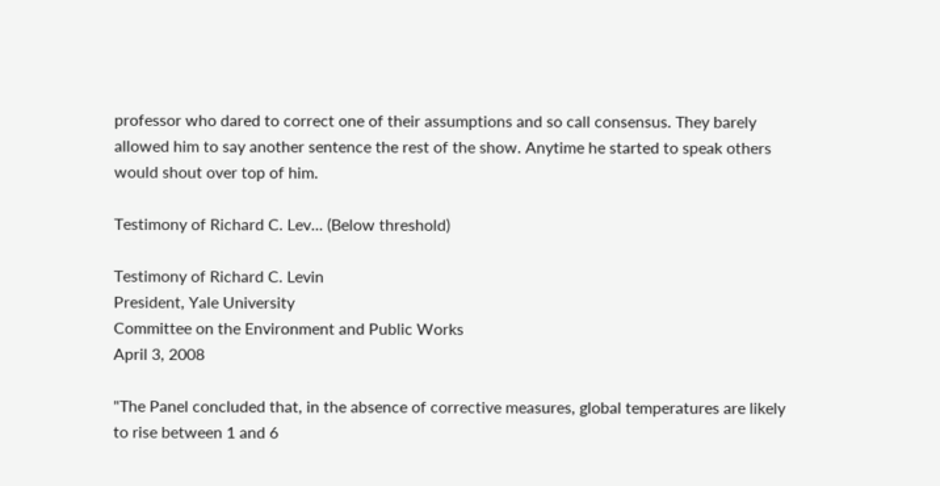professor who dared to correct one of their assumptions and so call consensus. They barely allowed him to say another sentence the rest of the show. Anytime he started to speak others would shout over top of him.

Testimony of Richard C. Lev... (Below threshold)

Testimony of Richard C. Levin
President, Yale University
Committee on the Environment and Public Works
April 3, 2008

"The Panel concluded that, in the absence of corrective measures, global temperatures are likely to rise between 1 and 6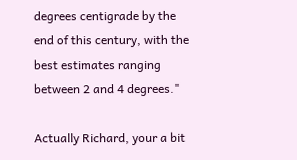degrees centigrade by the
end of this century, with the best estimates ranging between 2 and 4 degrees."

Actually Richard, your a bit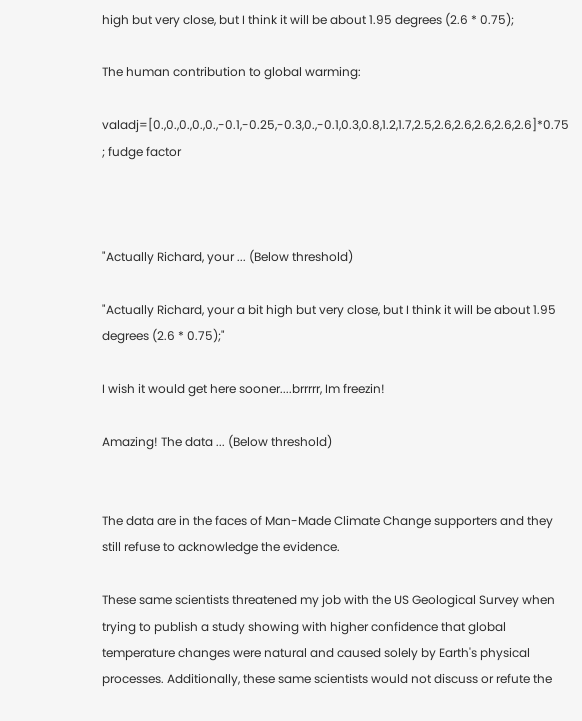high but very close, but I think it will be about 1.95 degrees (2.6 * 0.75);

The human contribution to global warming:

valadj=[0.,0.,0.,0.,0.,-0.1,-0.25,-0.3,0.,-0.1,0.3,0.8,1.2,1.7,2.5,2.6,2.6,2.6,2.6,2.6]*0.75 ; fudge factor



"Actually Richard, your ... (Below threshold)

"Actually Richard, your a bit high but very close, but I think it will be about 1.95 degrees (2.6 * 0.75);"

I wish it would get here sooner....brrrrr, Im freezin!

Amazing! The data ... (Below threshold)


The data are in the faces of Man-Made Climate Change supporters and they still refuse to acknowledge the evidence.

These same scientists threatened my job with the US Geological Survey when trying to publish a study showing with higher confidence that global temperature changes were natural and caused solely by Earth's physical processes. Additionally, these same scientists would not discuss or refute the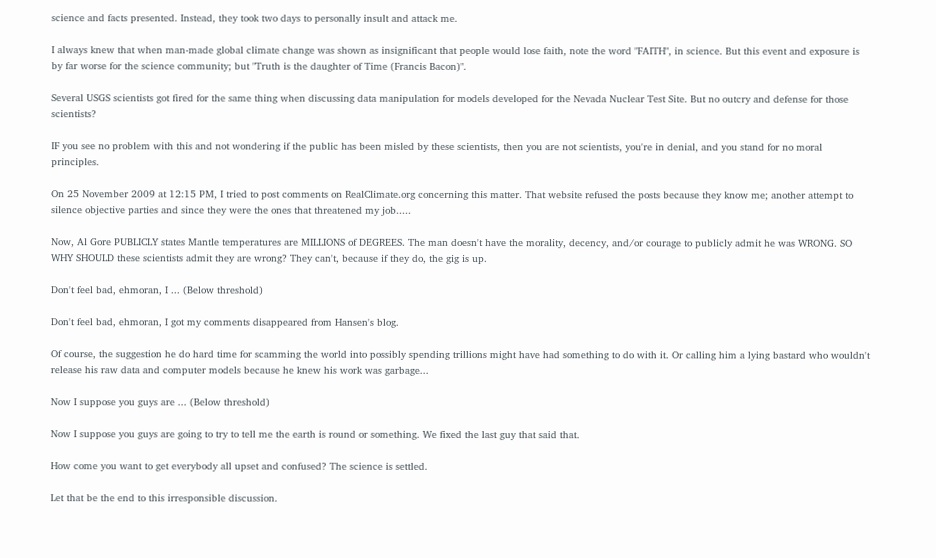science and facts presented. Instead, they took two days to personally insult and attack me.

I always knew that when man-made global climate change was shown as insignificant that people would lose faith, note the word "FAITH", in science. But this event and exposure is by far worse for the science community; but "Truth is the daughter of Time (Francis Bacon)".

Several USGS scientists got fired for the same thing when discussing data manipulation for models developed for the Nevada Nuclear Test Site. But no outcry and defense for those scientists?

IF you see no problem with this and not wondering if the public has been misled by these scientists, then you are not scientists, you're in denial, and you stand for no moral principles.

On 25 November 2009 at 12:15 PM, I tried to post comments on RealClimate.org concerning this matter. That website refused the posts because they know me; another attempt to silence objective parties and since they were the ones that threatened my job.....

Now, Al Gore PUBLICLY states Mantle temperatures are MILLIONS of DEGREES. The man doesn't have the morality, decency, and/or courage to publicly admit he was WRONG. SO WHY SHOULD these scientists admit they are wrong? They can't, because if they do, the gig is up.

Don't feel bad, ehmoran, I ... (Below threshold)

Don't feel bad, ehmoran, I got my comments disappeared from Hansen's blog.

Of course, the suggestion he do hard time for scamming the world into possibly spending trillions might have had something to do with it. Or calling him a lying bastard who wouldn't release his raw data and computer models because he knew his work was garbage...

Now I suppose you guys are ... (Below threshold)

Now I suppose you guys are going to try to tell me the earth is round or something. We fixed the last guy that said that.

How come you want to get everybody all upset and confused? The science is settled.

Let that be the end to this irresponsible discussion.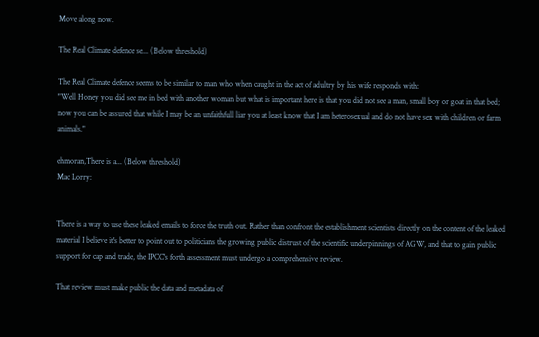Move along now.

The Real Climate defence se... (Below threshold)

The Real Climate defence seems to be similar to man who when caught in the act of adultry by his wife responds with:
"Well Honey you did see me in bed with another woman but what is important here is that you did not see a man, small boy or goat in that bed; now you can be assured that while I may be an unfaithfull liar you at least know that I am heterosexual and do not have sex with children or farm animals."

ehmoran,There is a... (Below threshold)
Mac Lorry:


There is a way to use these leaked emails to force the truth out. Rather than confront the establishment scientists directly on the content of the leaked material I believe it's better to point out to politicians the growing public distrust of the scientific underpinnings of AGW, and that to gain public support for cap and trade, the IPCC's forth assessment must undergo a comprehensive review.

That review must make public the data and metadata of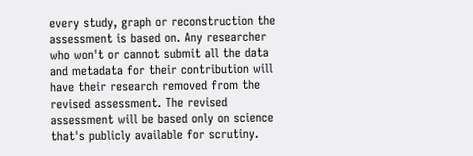every study, graph or reconstruction the assessment is based on. Any researcher who won't or cannot submit all the data and metadata for their contribution will have their research removed from the revised assessment. The revised assessment will be based only on science that's publicly available for scrutiny.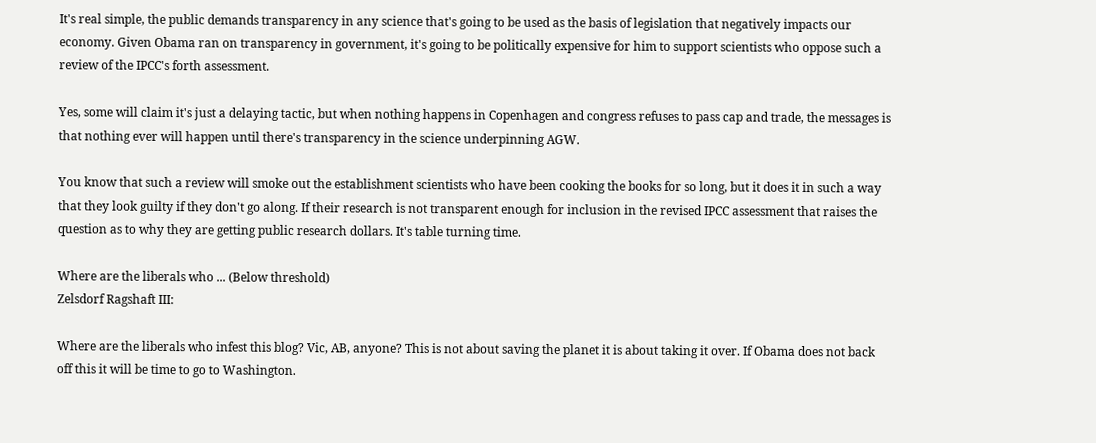It's real simple, the public demands transparency in any science that's going to be used as the basis of legislation that negatively impacts our economy. Given Obama ran on transparency in government, it's going to be politically expensive for him to support scientists who oppose such a review of the IPCC's forth assessment.

Yes, some will claim it's just a delaying tactic, but when nothing happens in Copenhagen and congress refuses to pass cap and trade, the messages is that nothing ever will happen until there's transparency in the science underpinning AGW.

You know that such a review will smoke out the establishment scientists who have been cooking the books for so long, but it does it in such a way that they look guilty if they don't go along. If their research is not transparent enough for inclusion in the revised IPCC assessment that raises the question as to why they are getting public research dollars. It's table turning time.

Where are the liberals who ... (Below threshold)
Zelsdorf Ragshaft III:

Where are the liberals who infest this blog? Vic, AB, anyone? This is not about saving the planet it is about taking it over. If Obama does not back off this it will be time to go to Washington.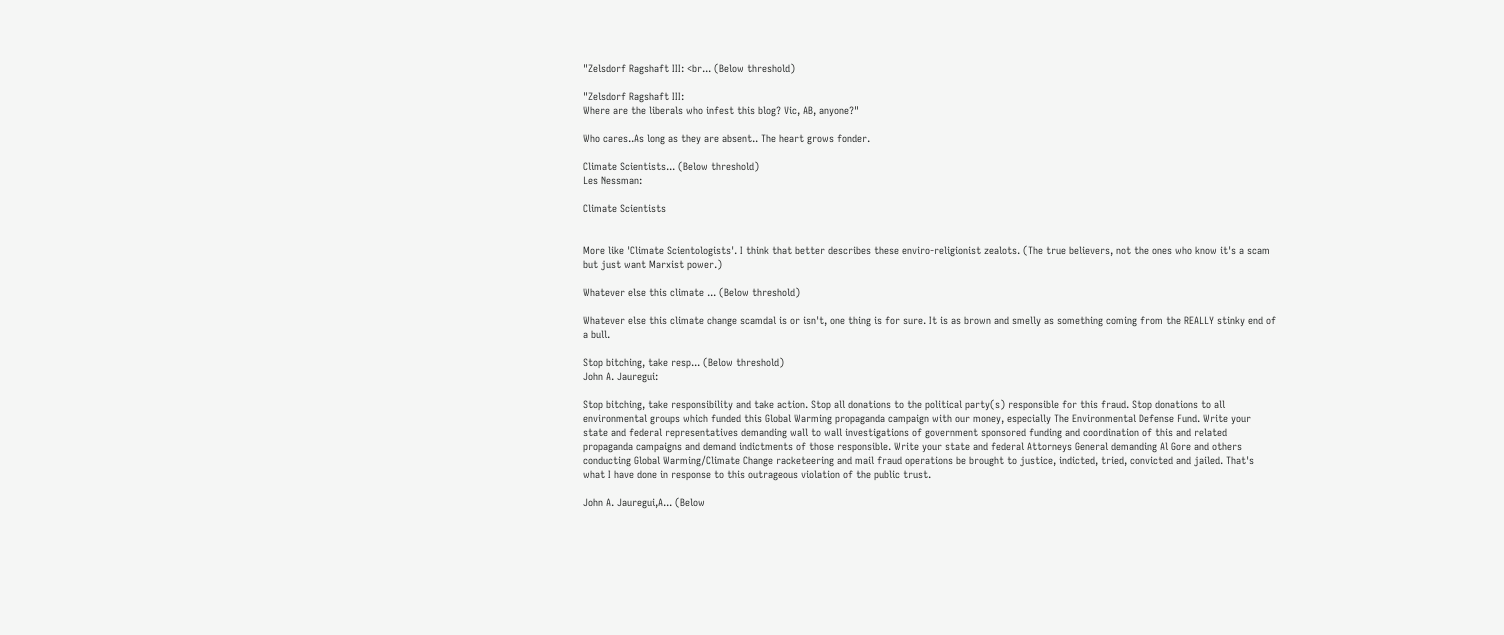"Zelsdorf Ragshaft III: <br... (Below threshold)

"Zelsdorf Ragshaft III:
Where are the liberals who infest this blog? Vic, AB, anyone?"

Who cares..As long as they are absent.. The heart grows fonder.

Climate Scientists... (Below threshold)
Les Nessman:

Climate Scientists


More like 'Climate Scientologists'. I think that better describes these enviro-religionist zealots. (The true believers, not the ones who know it's a scam but just want Marxist power.)

Whatever else this climate ... (Below threshold)

Whatever else this climate change scamdal is or isn't, one thing is for sure. It is as brown and smelly as something coming from the REALLY stinky end of a bull.

Stop bitching, take resp... (Below threshold)
John A. Jauregui:

Stop bitching, take responsibility and take action. Stop all donations to the political party(s) responsible for this fraud. Stop donations to all environmental groups which funded this Global Warming propaganda campaign with our money, especially The Environmental Defense Fund. Write your state and federal representatives demanding wall to wall investigations of government sponsored funding and coordination of this and related propaganda campaigns and demand indictments of those responsible. Write your state and federal Attorneys General demanding Al Gore and others conducting Global Warming/Climate Change racketeering and mail fraud operations be brought to justice, indicted, tried, convicted and jailed. That's what I have done in response to this outrageous violation of the public trust.

John A. Jauregui,A... (Below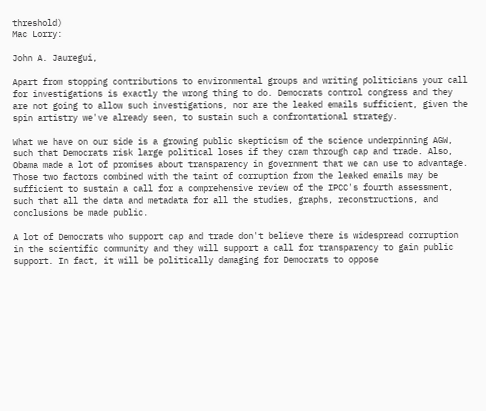threshold)
Mac Lorry:

John A. Jauregui,

Apart from stopping contributions to environmental groups and writing politicians your call for investigations is exactly the wrong thing to do. Democrats control congress and they are not going to allow such investigations, nor are the leaked emails sufficient, given the spin artistry we've already seen, to sustain such a confrontational strategy.

What we have on our side is a growing public skepticism of the science underpinning AGW, such that Democrats risk large political loses if they cram through cap and trade. Also, Obama made a lot of promises about transparency in government that we can use to advantage. Those two factors combined with the taint of corruption from the leaked emails may be sufficient to sustain a call for a comprehensive review of the IPCC's fourth assessment, such that all the data and metadata for all the studies, graphs, reconstructions, and conclusions be made public.

A lot of Democrats who support cap and trade don't believe there is widespread corruption in the scientific community and they will support a call for transparency to gain public support. In fact, it will be politically damaging for Democrats to oppose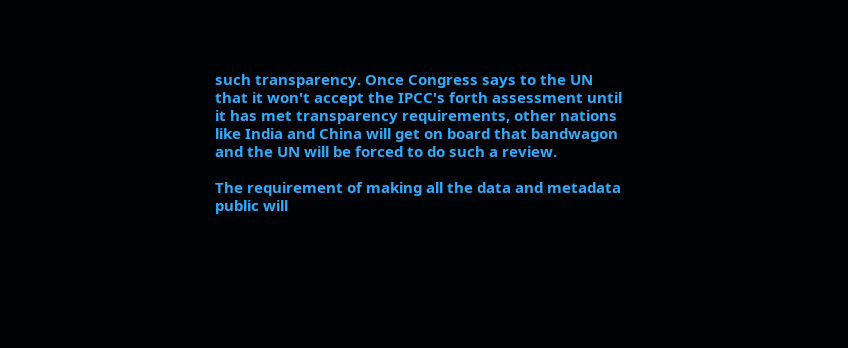such transparency. Once Congress says to the UN that it won't accept the IPCC's forth assessment until it has met transparency requirements, other nations like India and China will get on board that bandwagon and the UN will be forced to do such a review.

The requirement of making all the data and metadata public will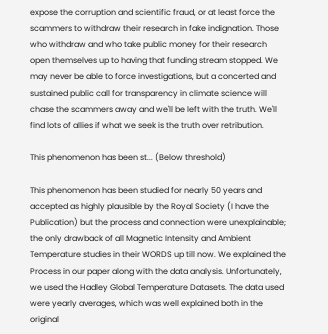expose the corruption and scientific fraud, or at least force the scammers to withdraw their research in fake indignation. Those who withdraw and who take public money for their research open themselves up to having that funding stream stopped. We may never be able to force investigations, but a concerted and sustained public call for transparency in climate science will chase the scammers away and we'll be left with the truth. We'll find lots of allies if what we seek is the truth over retribution.

This phenomenon has been st... (Below threshold)

This phenomenon has been studied for nearly 50 years and accepted as highly plausible by the Royal Society (I have the Publication) but the process and connection were unexplainable; the only drawback of all Magnetic Intensity and Ambient Temperature studies in their WORDS up till now. We explained the Process in our paper along with the data analysis. Unfortunately, we used the Hadley Global Temperature Datasets. The data used were yearly averages, which was well explained both in the original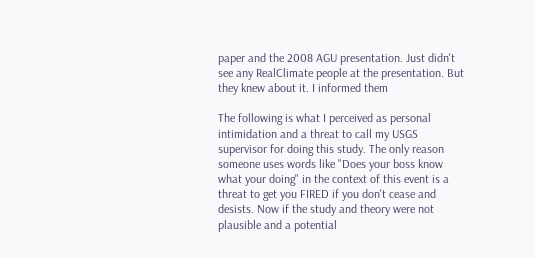paper and the 2008 AGU presentation. Just didn't see any RealClimate people at the presentation. But they knew about it. I informed them

The following is what I perceived as personal intimidation and a threat to call my USGS supervisor for doing this study. The only reason someone uses words like "Does your boss know what your doing" in the context of this event is a threat to get you FIRED if you don't cease and desists. Now if the study and theory were not plausible and a potential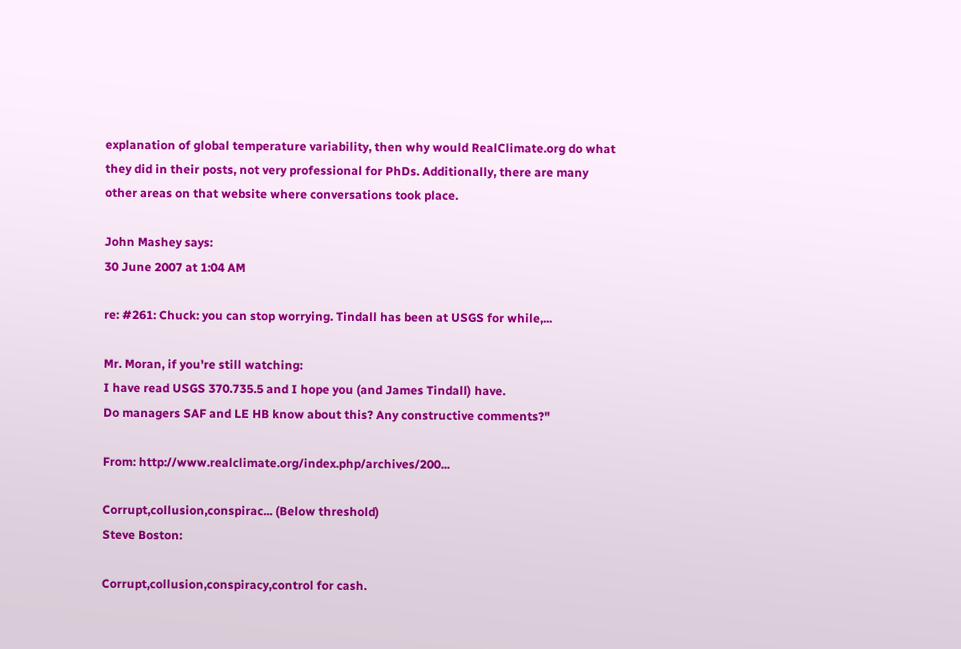explanation of global temperature variability, then why would RealClimate.org do what they did in their posts, not very professional for PhDs. Additionally, there are many other areas on that website where conversations took place.

John Mashey says:
30 June 2007 at 1:04 AM

re: #261: Chuck: you can stop worrying. Tindall has been at USGS for while,...

Mr. Moran, if you're still watching:
I have read USGS 370.735.5 and I hope you (and James Tindall) have.
Do managers SAF and LE HB know about this? Any constructive comments?"

From: http://www.realclimate.org/index.php/archives/200...

Corrupt,collusion,conspirac... (Below threshold)
Steve Boston:

Corrupt,collusion,conspiracy,control for cash.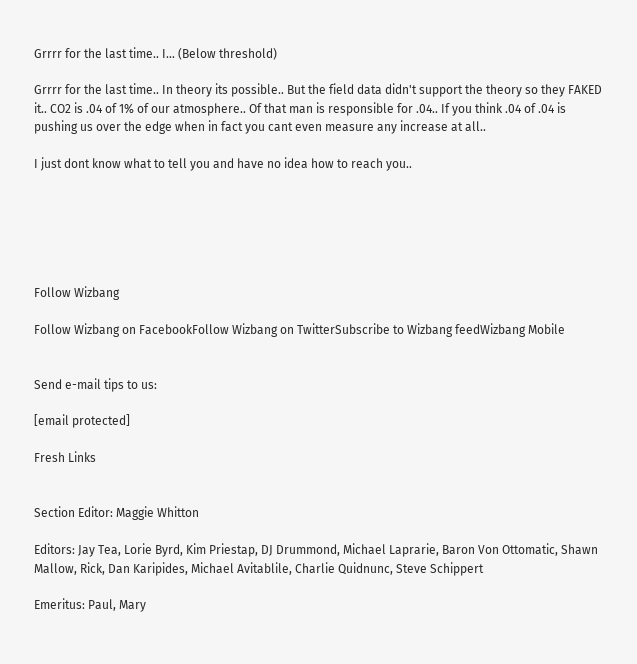Grrrr for the last time.. I... (Below threshold)

Grrrr for the last time.. In theory its possible.. But the field data didn't support the theory so they FAKED it.. CO2 is .04 of 1% of our atmosphere.. Of that man is responsible for .04.. If you think .04 of .04 is pushing us over the edge when in fact you cant even measure any increase at all..

I just dont know what to tell you and have no idea how to reach you..






Follow Wizbang

Follow Wizbang on FacebookFollow Wizbang on TwitterSubscribe to Wizbang feedWizbang Mobile


Send e-mail tips to us:

[email protected]

Fresh Links


Section Editor: Maggie Whitton

Editors: Jay Tea, Lorie Byrd, Kim Priestap, DJ Drummond, Michael Laprarie, Baron Von Ottomatic, Shawn Mallow, Rick, Dan Karipides, Michael Avitablile, Charlie Quidnunc, Steve Schippert

Emeritus: Paul, Mary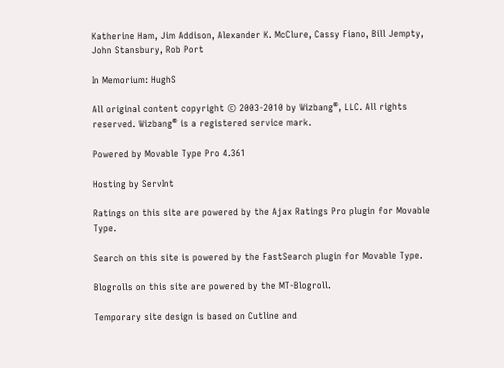Katherine Ham, Jim Addison, Alexander K. McClure, Cassy Fiano, Bill Jempty, John Stansbury, Rob Port

In Memorium: HughS

All original content copyright © 2003-2010 by Wizbang®, LLC. All rights reserved. Wizbang® is a registered service mark.

Powered by Movable Type Pro 4.361

Hosting by ServInt

Ratings on this site are powered by the Ajax Ratings Pro plugin for Movable Type.

Search on this site is powered by the FastSearch plugin for Movable Type.

Blogrolls on this site are powered by the MT-Blogroll.

Temporary site design is based on Cutline and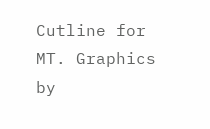Cutline for MT. Graphics by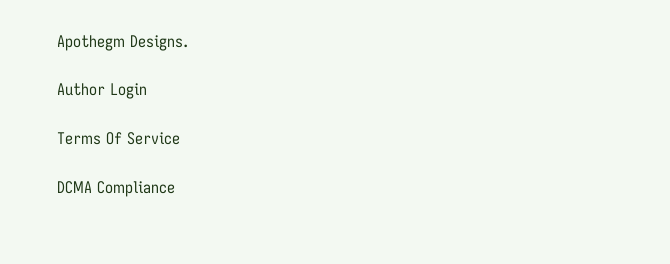Apothegm Designs.

Author Login

Terms Of Service

DCMA Compliance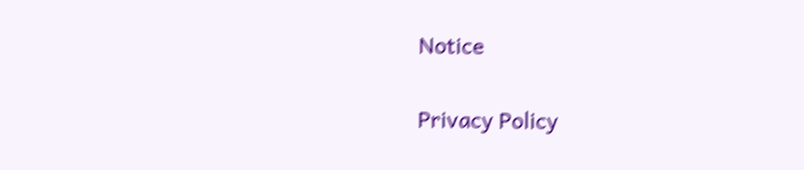Notice

Privacy Policy